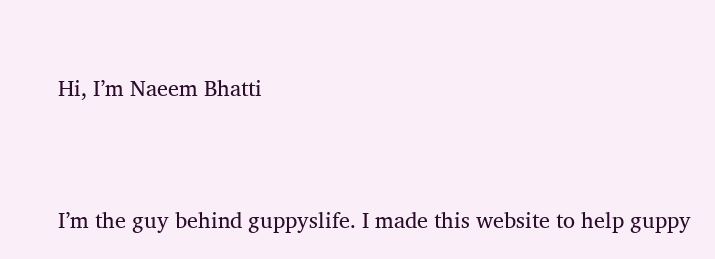Hi, I’m Naeem Bhatti


I’m the guy behind guppyslife. I made this website to help guppy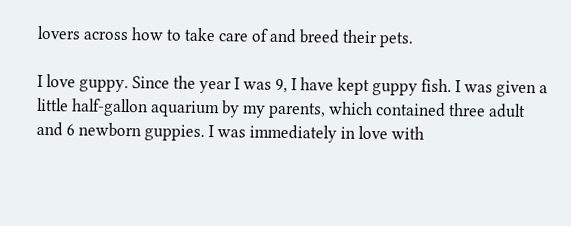lovers across how to take care of and breed their pets.

I love guppy. Since the year I was 9, I have kept guppy fish. I was given a little half-gallon aquarium by my parents, which contained three adult and 6 newborn guppies. I was immediately in love with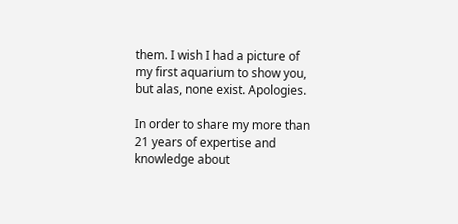them. I wish I had a picture of my first aquarium to show you, but alas, none exist. Apologies.

In order to share my more than 21 years of expertise and knowledge about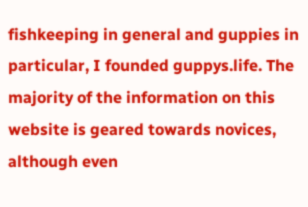fishkeeping in general and guppies in particular, I founded guppys.life. The majority of the information on this website is geared towards novices, although even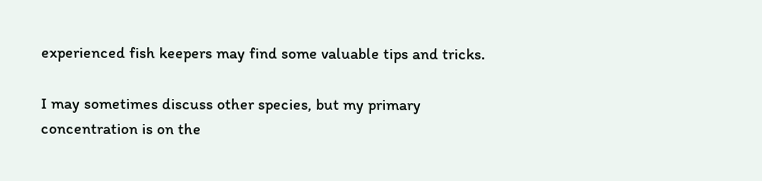experienced fish keepers may find some valuable tips and tricks.

I may sometimes discuss other species, but my primary concentration is on the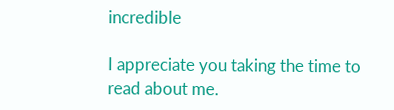incredible

I appreciate you taking the time to read about me.